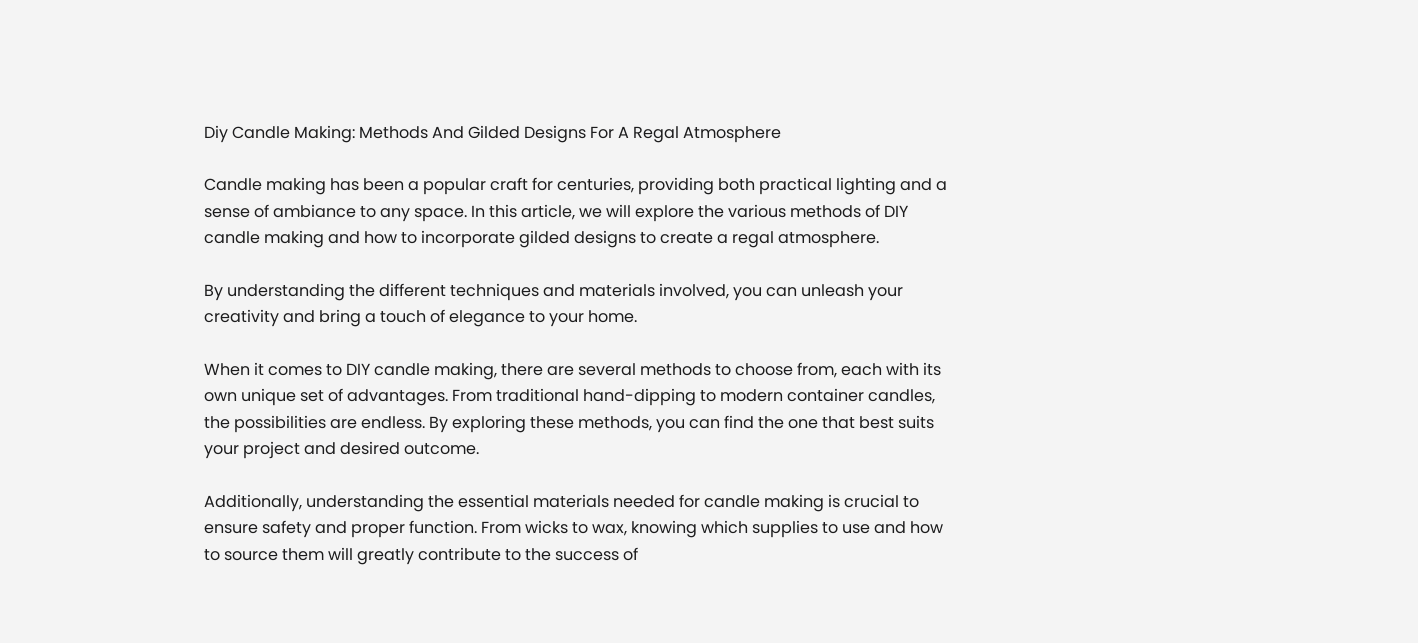Diy Candle Making: Methods And Gilded Designs For A Regal Atmosphere

Candle making has been a popular craft for centuries, providing both practical lighting and a sense of ambiance to any space. In this article, we will explore the various methods of DIY candle making and how to incorporate gilded designs to create a regal atmosphere.

By understanding the different techniques and materials involved, you can unleash your creativity and bring a touch of elegance to your home.

When it comes to DIY candle making, there are several methods to choose from, each with its own unique set of advantages. From traditional hand-dipping to modern container candles, the possibilities are endless. By exploring these methods, you can find the one that best suits your project and desired outcome.

Additionally, understanding the essential materials needed for candle making is crucial to ensure safety and proper function. From wicks to wax, knowing which supplies to use and how to source them will greatly contribute to the success of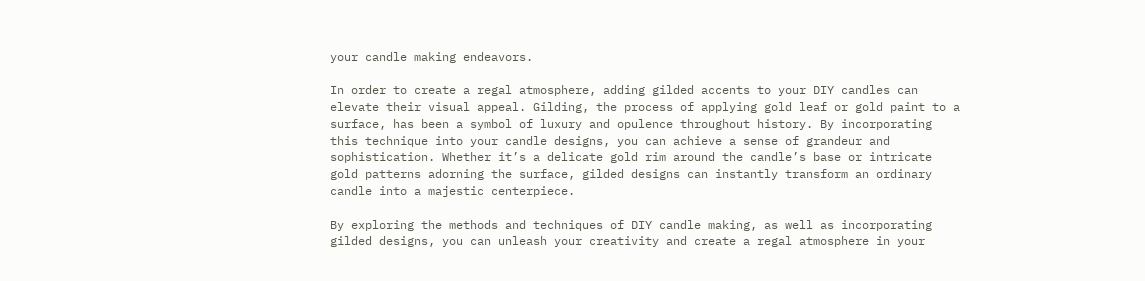your candle making endeavors.

In order to create a regal atmosphere, adding gilded accents to your DIY candles can elevate their visual appeal. Gilding, the process of applying gold leaf or gold paint to a surface, has been a symbol of luxury and opulence throughout history. By incorporating this technique into your candle designs, you can achieve a sense of grandeur and sophistication. Whether it’s a delicate gold rim around the candle’s base or intricate gold patterns adorning the surface, gilded designs can instantly transform an ordinary candle into a majestic centerpiece.

By exploring the methods and techniques of DIY candle making, as well as incorporating gilded designs, you can unleash your creativity and create a regal atmosphere in your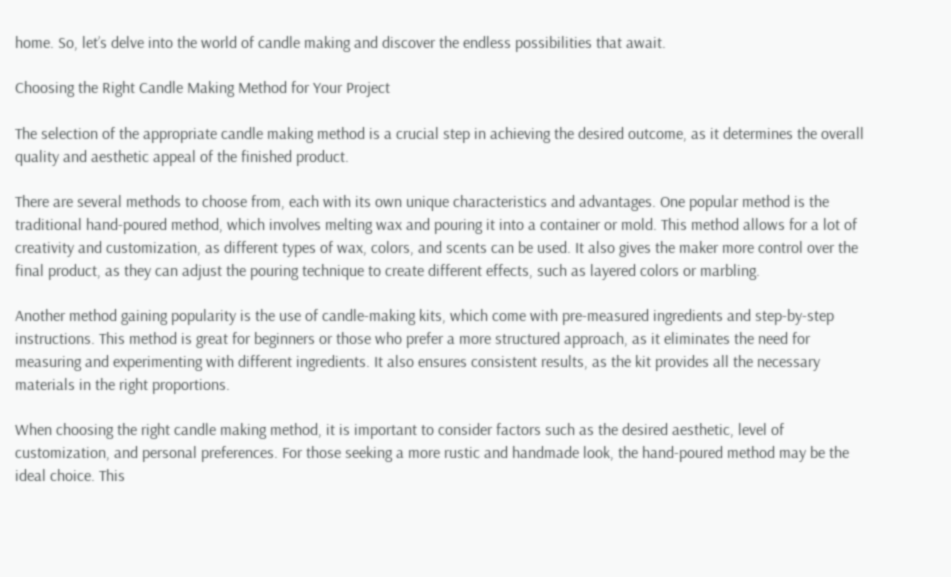home. So, let’s delve into the world of candle making and discover the endless possibilities that await.

Choosing the Right Candle Making Method for Your Project

The selection of the appropriate candle making method is a crucial step in achieving the desired outcome, as it determines the overall quality and aesthetic appeal of the finished product.

There are several methods to choose from, each with its own unique characteristics and advantages. One popular method is the traditional hand-poured method, which involves melting wax and pouring it into a container or mold. This method allows for a lot of creativity and customization, as different types of wax, colors, and scents can be used. It also gives the maker more control over the final product, as they can adjust the pouring technique to create different effects, such as layered colors or marbling.

Another method gaining popularity is the use of candle-making kits, which come with pre-measured ingredients and step-by-step instructions. This method is great for beginners or those who prefer a more structured approach, as it eliminates the need for measuring and experimenting with different ingredients. It also ensures consistent results, as the kit provides all the necessary materials in the right proportions.

When choosing the right candle making method, it is important to consider factors such as the desired aesthetic, level of customization, and personal preferences. For those seeking a more rustic and handmade look, the hand-poured method may be the ideal choice. This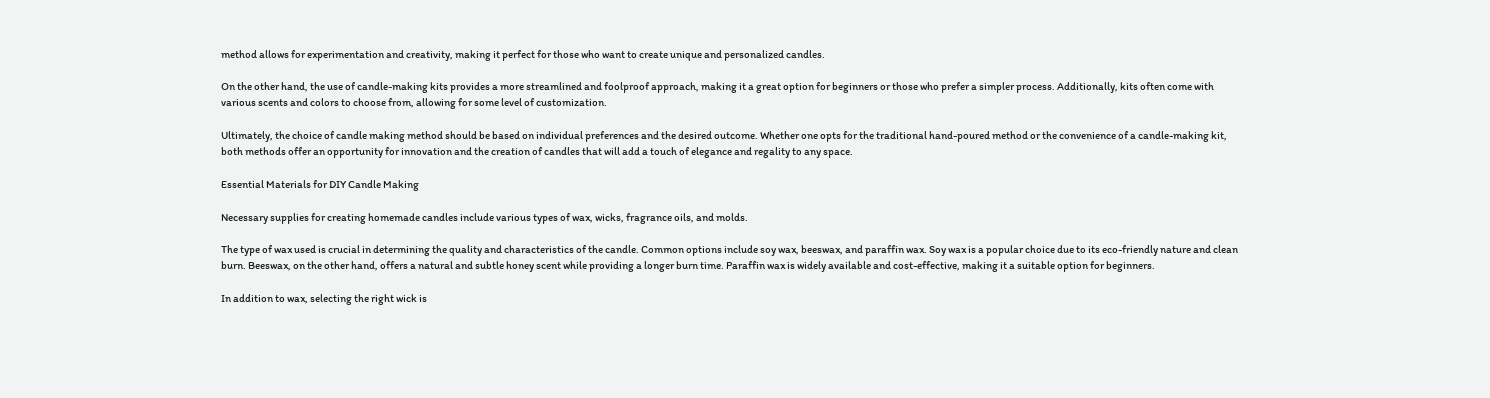method allows for experimentation and creativity, making it perfect for those who want to create unique and personalized candles.

On the other hand, the use of candle-making kits provides a more streamlined and foolproof approach, making it a great option for beginners or those who prefer a simpler process. Additionally, kits often come with various scents and colors to choose from, allowing for some level of customization.

Ultimately, the choice of candle making method should be based on individual preferences and the desired outcome. Whether one opts for the traditional hand-poured method or the convenience of a candle-making kit, both methods offer an opportunity for innovation and the creation of candles that will add a touch of elegance and regality to any space.

Essential Materials for DIY Candle Making

Necessary supplies for creating homemade candles include various types of wax, wicks, fragrance oils, and molds.

The type of wax used is crucial in determining the quality and characteristics of the candle. Common options include soy wax, beeswax, and paraffin wax. Soy wax is a popular choice due to its eco-friendly nature and clean burn. Beeswax, on the other hand, offers a natural and subtle honey scent while providing a longer burn time. Paraffin wax is widely available and cost-effective, making it a suitable option for beginners.

In addition to wax, selecting the right wick is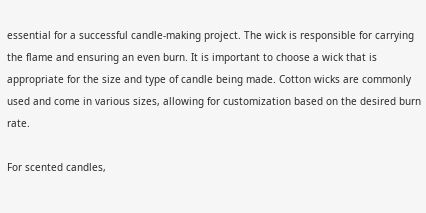essential for a successful candle-making project. The wick is responsible for carrying the flame and ensuring an even burn. It is important to choose a wick that is appropriate for the size and type of candle being made. Cotton wicks are commonly used and come in various sizes, allowing for customization based on the desired burn rate.

For scented candles,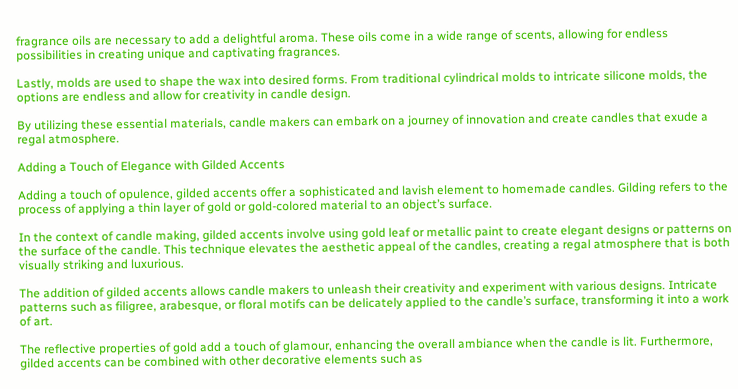fragrance oils are necessary to add a delightful aroma. These oils come in a wide range of scents, allowing for endless possibilities in creating unique and captivating fragrances.

Lastly, molds are used to shape the wax into desired forms. From traditional cylindrical molds to intricate silicone molds, the options are endless and allow for creativity in candle design.

By utilizing these essential materials, candle makers can embark on a journey of innovation and create candles that exude a regal atmosphere.

Adding a Touch of Elegance with Gilded Accents

Adding a touch of opulence, gilded accents offer a sophisticated and lavish element to homemade candles. Gilding refers to the process of applying a thin layer of gold or gold-colored material to an object’s surface.

In the context of candle making, gilded accents involve using gold leaf or metallic paint to create elegant designs or patterns on the surface of the candle. This technique elevates the aesthetic appeal of the candles, creating a regal atmosphere that is both visually striking and luxurious.

The addition of gilded accents allows candle makers to unleash their creativity and experiment with various designs. Intricate patterns such as filigree, arabesque, or floral motifs can be delicately applied to the candle’s surface, transforming it into a work of art.

The reflective properties of gold add a touch of glamour, enhancing the overall ambiance when the candle is lit. Furthermore, gilded accents can be combined with other decorative elements such as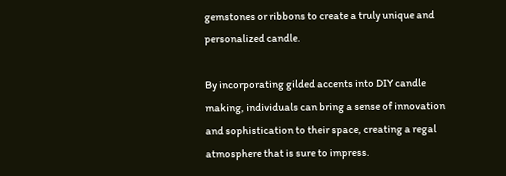gemstones or ribbons to create a truly unique and personalized candle.

By incorporating gilded accents into DIY candle making, individuals can bring a sense of innovation and sophistication to their space, creating a regal atmosphere that is sure to impress.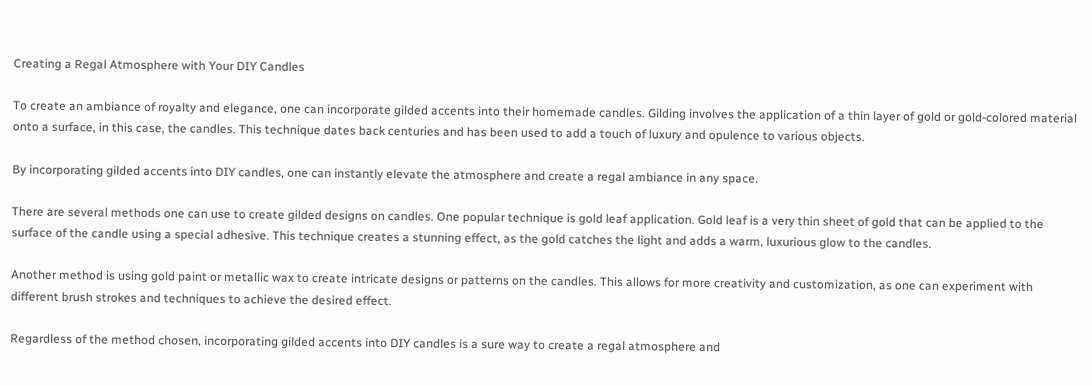Creating a Regal Atmosphere with Your DIY Candles

To create an ambiance of royalty and elegance, one can incorporate gilded accents into their homemade candles. Gilding involves the application of a thin layer of gold or gold-colored material onto a surface, in this case, the candles. This technique dates back centuries and has been used to add a touch of luxury and opulence to various objects.

By incorporating gilded accents into DIY candles, one can instantly elevate the atmosphere and create a regal ambiance in any space.

There are several methods one can use to create gilded designs on candles. One popular technique is gold leaf application. Gold leaf is a very thin sheet of gold that can be applied to the surface of the candle using a special adhesive. This technique creates a stunning effect, as the gold catches the light and adds a warm, luxurious glow to the candles.

Another method is using gold paint or metallic wax to create intricate designs or patterns on the candles. This allows for more creativity and customization, as one can experiment with different brush strokes and techniques to achieve the desired effect.

Regardless of the method chosen, incorporating gilded accents into DIY candles is a sure way to create a regal atmosphere and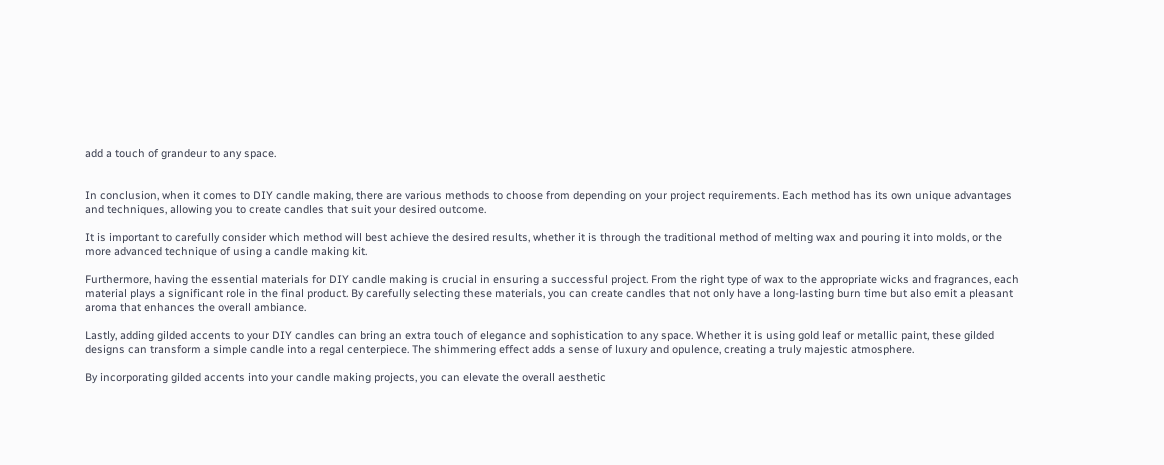add a touch of grandeur to any space.


In conclusion, when it comes to DIY candle making, there are various methods to choose from depending on your project requirements. Each method has its own unique advantages and techniques, allowing you to create candles that suit your desired outcome.

It is important to carefully consider which method will best achieve the desired results, whether it is through the traditional method of melting wax and pouring it into molds, or the more advanced technique of using a candle making kit.

Furthermore, having the essential materials for DIY candle making is crucial in ensuring a successful project. From the right type of wax to the appropriate wicks and fragrances, each material plays a significant role in the final product. By carefully selecting these materials, you can create candles that not only have a long-lasting burn time but also emit a pleasant aroma that enhances the overall ambiance.

Lastly, adding gilded accents to your DIY candles can bring an extra touch of elegance and sophistication to any space. Whether it is using gold leaf or metallic paint, these gilded designs can transform a simple candle into a regal centerpiece. The shimmering effect adds a sense of luxury and opulence, creating a truly majestic atmosphere.

By incorporating gilded accents into your candle making projects, you can elevate the overall aesthetic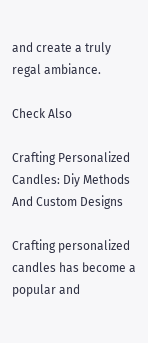and create a truly regal ambiance.

Check Also

Crafting Personalized Candles: Diy Methods And Custom Designs

Crafting personalized candles has become a popular and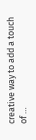creative way to add a touch of …